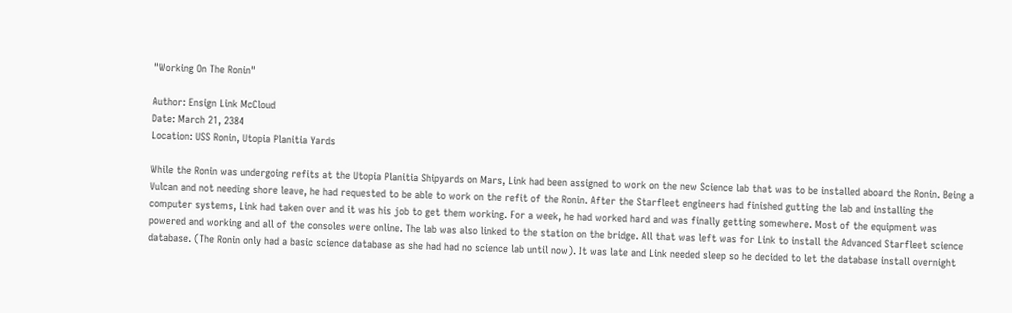"Working On The Ronin"

Author: Ensign Link McCloud
Date: March 21, 2384
Location: USS Ronin, Utopia Planitia Yards

While the Ronin was undergoing refits at the Utopia Planitia Shipyards on Mars, Link had been assigned to work on the new Science lab that was to be installed aboard the Ronin. Being a Vulcan and not needing shore leave, he had requested to be able to work on the refit of the Ronin. After the Starfleet engineers had finished gutting the lab and installing the computer systems, Link had taken over and it was his job to get them working. For a week, he had worked hard and was finally getting somewhere. Most of the equipment was powered and working and all of the consoles were online. The lab was also linked to the station on the bridge. All that was left was for Link to install the Advanced Starfleet science database. (The Ronin only had a basic science database as she had had no science lab until now). It was late and Link needed sleep so he decided to let the database install overnight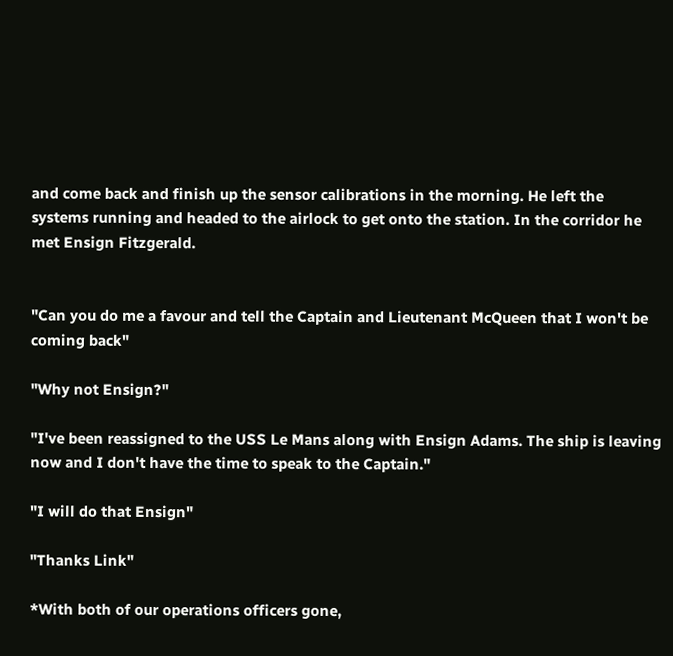and come back and finish up the sensor calibrations in the morning. He left the systems running and headed to the airlock to get onto the station. In the corridor he met Ensign Fitzgerald.


"Can you do me a favour and tell the Captain and Lieutenant McQueen that I won't be coming back"

"Why not Ensign?"

"I've been reassigned to the USS Le Mans along with Ensign Adams. The ship is leaving now and I don't have the time to speak to the Captain."

"I will do that Ensign"

"Thanks Link"

*With both of our operations officers gone,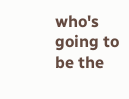who's going to be the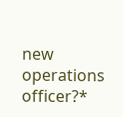new operations officer?*